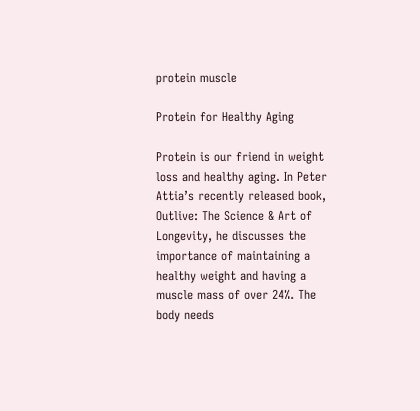protein muscle

Protein for Healthy Aging

Protein is our friend in weight loss and healthy aging. In Peter Attia’s recently released book, Outlive: The Science & Art of Longevity, he discusses the importance of maintaining a healthy weight and having a muscle mass of over 24%. The body needs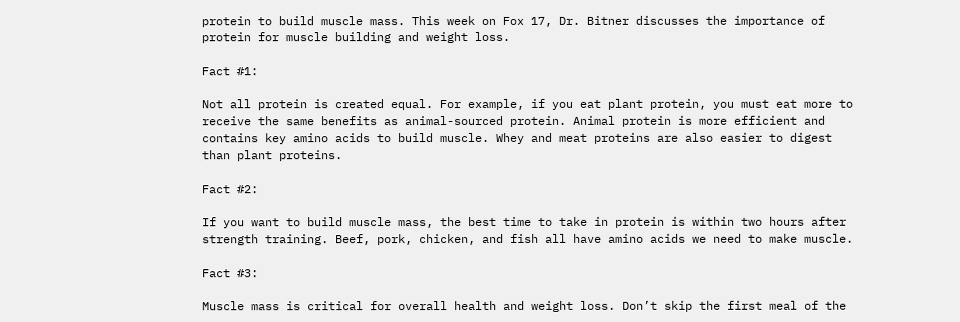protein to build muscle mass. This week on Fox 17, Dr. Bitner discusses the importance of protein for muscle building and weight loss.

Fact #1:

Not all protein is created equal. For example, if you eat plant protein, you must eat more to receive the same benefits as animal-sourced protein. Animal protein is more efficient and contains key amino acids to build muscle. Whey and meat proteins are also easier to digest than plant proteins.

Fact #2:

If you want to build muscle mass, the best time to take in protein is within two hours after strength training. Beef, pork, chicken, and fish all have amino acids we need to make muscle.

Fact #3:

Muscle mass is critical for overall health and weight loss. Don’t skip the first meal of the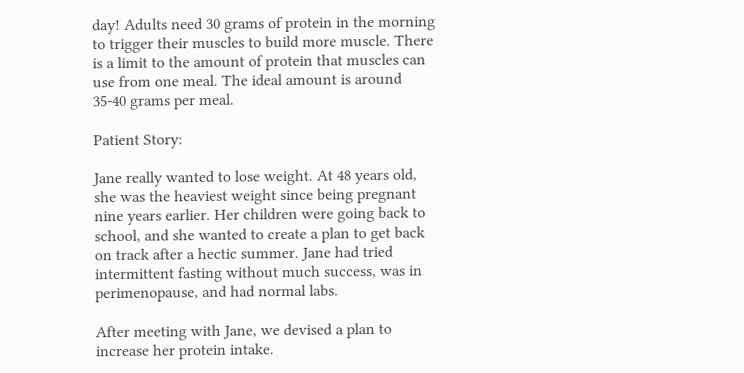day! Adults need 30 grams of protein in the morning to trigger their muscles to build more muscle. There is a limit to the amount of protein that muscles can use from one meal. The ideal amount is around 35-40 grams per meal.

Patient Story:

Jane really wanted to lose weight. At 48 years old, she was the heaviest weight since being pregnant nine years earlier. Her children were going back to school, and she wanted to create a plan to get back on track after a hectic summer. Jane had tried intermittent fasting without much success, was in perimenopause, and had normal labs.

After meeting with Jane, we devised a plan to increase her protein intake.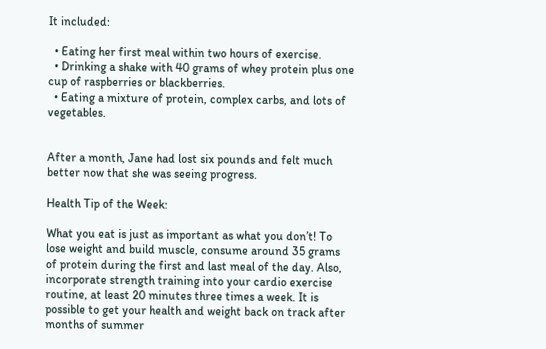It included:

  • Eating her first meal within two hours of exercise.
  • Drinking a shake with 40 grams of whey protein plus one cup of raspberries or blackberries.
  • Eating a mixture of protein, complex carbs, and lots of vegetables.


After a month, Jane had lost six pounds and felt much better now that she was seeing progress.

Health Tip of the Week:

What you eat is just as important as what you don’t! To lose weight and build muscle, consume around 35 grams of protein during the first and last meal of the day. Also, incorporate strength training into your cardio exercise routine, at least 20 minutes three times a week. It is possible to get your health and weight back on track after months of summer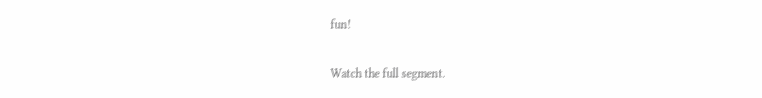fun!

Watch the full segment.